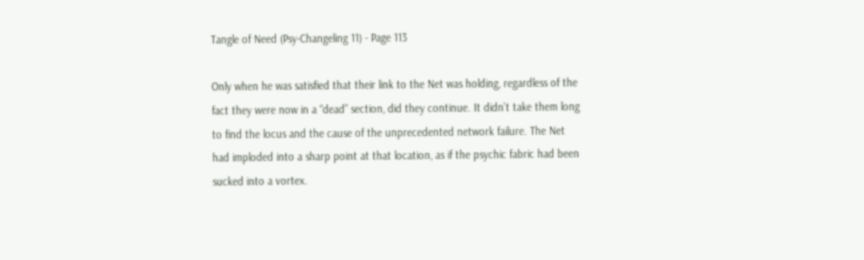Tangle of Need (Psy-Changeling 11) - Page 113

Only when he was satisfied that their link to the Net was holding, regardless of the fact they were now in a “dead” section, did they continue. It didn’t take them long to find the locus and the cause of the unprecedented network failure. The Net had imploded into a sharp point at that location, as if the psychic fabric had been sucked into a vortex.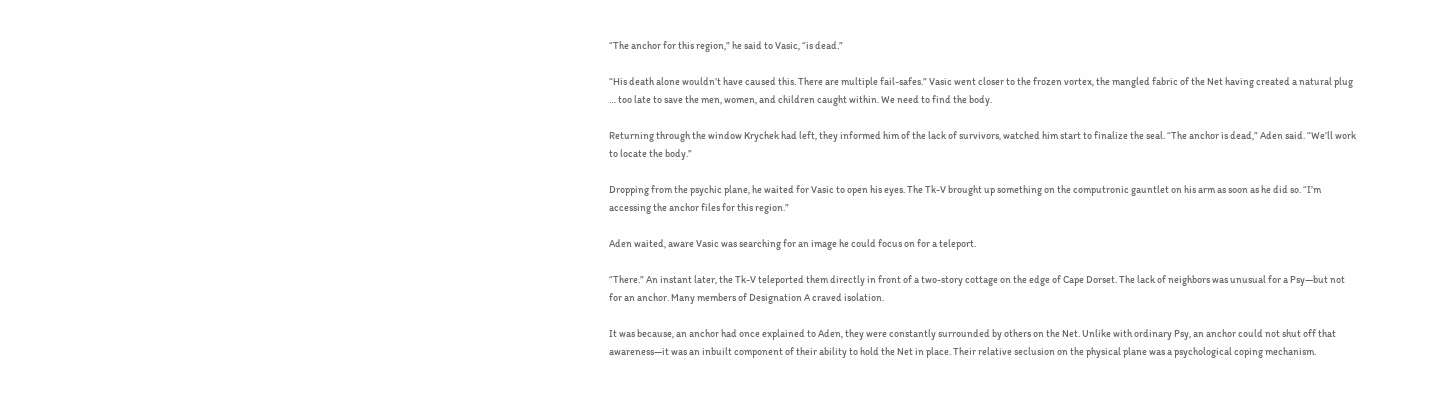“The anchor for this region,” he said to Vasic, “is dead.”

“His death alone wouldn’t have caused this. There are multiple fail-safes.” Vasic went closer to the frozen vortex, the mangled fabric of the Net having created a natural plug … too late to save the men, women, and children caught within. We need to find the body.

Returning through the window Krychek had left, they informed him of the lack of survivors, watched him start to finalize the seal. “The anchor is dead,” Aden said. “We’ll work to locate the body.”

Dropping from the psychic plane, he waited for Vasic to open his eyes. The Tk-V brought up something on the computronic gauntlet on his arm as soon as he did so. “I’m accessing the anchor files for this region.”

Aden waited, aware Vasic was searching for an image he could focus on for a teleport.

“There.” An instant later, the Tk-V teleported them directly in front of a two-story cottage on the edge of Cape Dorset. The lack of neighbors was unusual for a Psy—but not for an anchor. Many members of Designation A craved isolation.

It was because, an anchor had once explained to Aden, they were constantly surrounded by others on the Net. Unlike with ordinary Psy, an anchor could not shut off that awareness—it was an inbuilt component of their ability to hold the Net in place. Their relative seclusion on the physical plane was a psychological coping mechanism.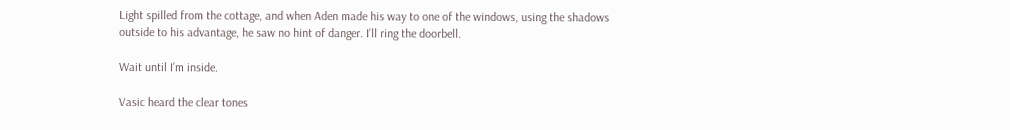Light spilled from the cottage, and when Aden made his way to one of the windows, using the shadows outside to his advantage, he saw no hint of danger. I’ll ring the doorbell.

Wait until I’m inside.

Vasic heard the clear tones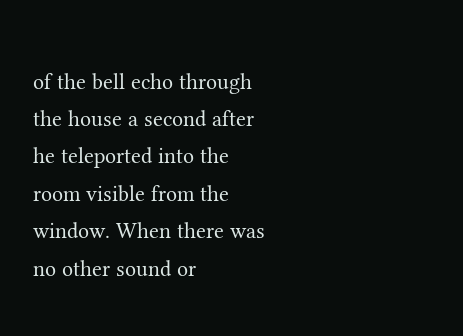of the bell echo through the house a second after he teleported into the room visible from the window. When there was no other sound or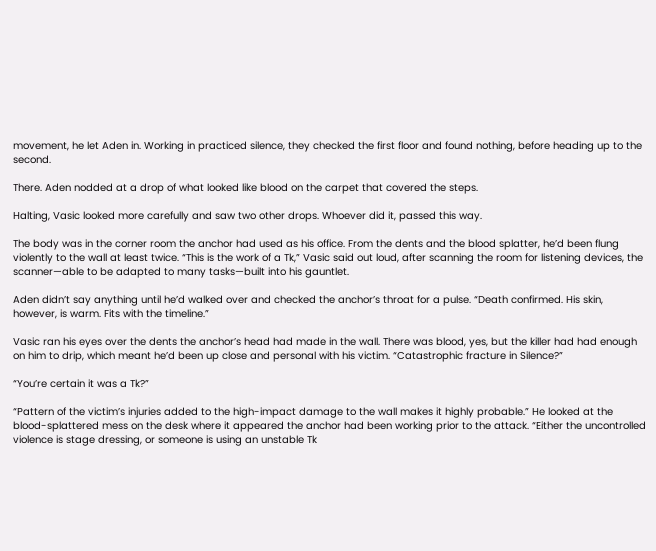movement, he let Aden in. Working in practiced silence, they checked the first floor and found nothing, before heading up to the second.

There. Aden nodded at a drop of what looked like blood on the carpet that covered the steps.

Halting, Vasic looked more carefully and saw two other drops. Whoever did it, passed this way.

The body was in the corner room the anchor had used as his office. From the dents and the blood splatter, he’d been flung violently to the wall at least twice. “This is the work of a Tk,” Vasic said out loud, after scanning the room for listening devices, the scanner—able to be adapted to many tasks—built into his gauntlet.

Aden didn’t say anything until he’d walked over and checked the anchor’s throat for a pulse. “Death confirmed. His skin, however, is warm. Fits with the timeline.”

Vasic ran his eyes over the dents the anchor’s head had made in the wall. There was blood, yes, but the killer had had enough on him to drip, which meant he’d been up close and personal with his victim. “Catastrophic fracture in Silence?”

“You’re certain it was a Tk?”

“Pattern of the victim’s injuries added to the high-impact damage to the wall makes it highly probable.” He looked at the blood-splattered mess on the desk where it appeared the anchor had been working prior to the attack. “Either the uncontrolled violence is stage dressing, or someone is using an unstable Tk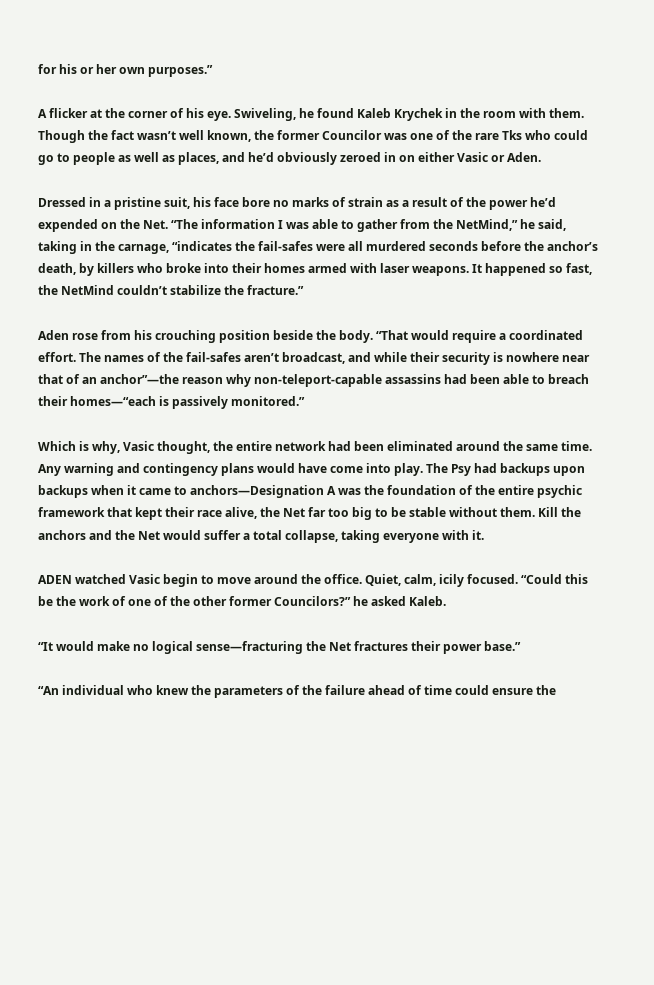for his or her own purposes.”

A flicker at the corner of his eye. Swiveling, he found Kaleb Krychek in the room with them. Though the fact wasn’t well known, the former Councilor was one of the rare Tks who could go to people as well as places, and he’d obviously zeroed in on either Vasic or Aden.

Dressed in a pristine suit, his face bore no marks of strain as a result of the power he’d expended on the Net. “The information I was able to gather from the NetMind,” he said, taking in the carnage, “indicates the fail-safes were all murdered seconds before the anchor’s death, by killers who broke into their homes armed with laser weapons. It happened so fast, the NetMind couldn’t stabilize the fracture.”

Aden rose from his crouching position beside the body. “That would require a coordinated effort. The names of the fail-safes aren’t broadcast, and while their security is nowhere near that of an anchor”—the reason why non-teleport-capable assassins had been able to breach their homes—“each is passively monitored.”

Which is why, Vasic thought, the entire network had been eliminated around the same time. Any warning and contingency plans would have come into play. The Psy had backups upon backups when it came to anchors—Designation A was the foundation of the entire psychic framework that kept their race alive, the Net far too big to be stable without them. Kill the anchors and the Net would suffer a total collapse, taking everyone with it.

ADEN watched Vasic begin to move around the office. Quiet, calm, icily focused. “Could this be the work of one of the other former Councilors?” he asked Kaleb.

“It would make no logical sense—fracturing the Net fractures their power base.”

“An individual who knew the parameters of the failure ahead of time could ensure the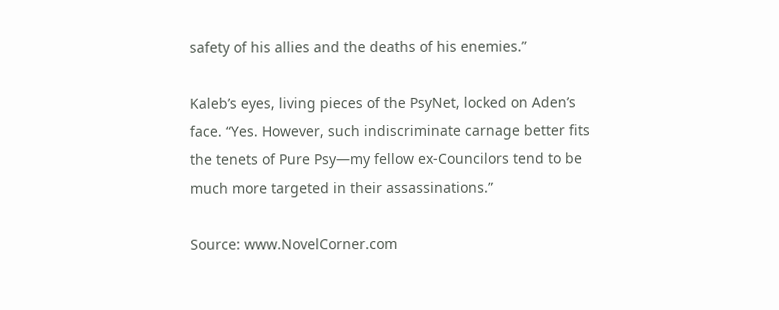safety of his allies and the deaths of his enemies.”

Kaleb’s eyes, living pieces of the PsyNet, locked on Aden’s face. “Yes. However, such indiscriminate carnage better fits the tenets of Pure Psy—my fellow ex-Councilors tend to be much more targeted in their assassinations.”

Source: www.NovelCorner.com